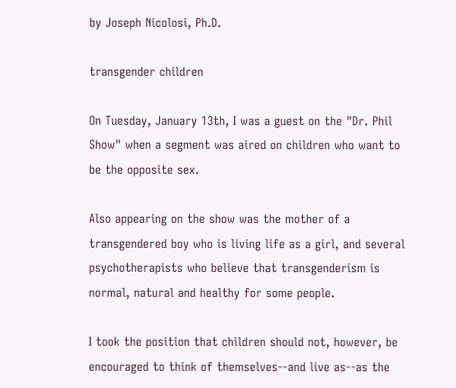by Joseph Nicolosi, Ph.D.

transgender children

On Tuesday, January 13th, I was a guest on the "Dr. Phil Show" when a segment was aired on children who want to be the opposite sex.

Also appearing on the show was the mother of a transgendered boy who is living life as a girl, and several psychotherapists who believe that transgenderism is normal, natural and healthy for some people.

I took the position that children should not, however, be encouraged to think of themselves--and live as--as the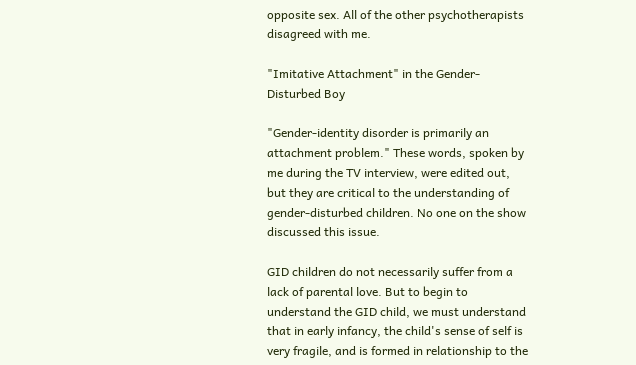opposite sex. All of the other psychotherapists disagreed with me.

"Imitative Attachment" in the Gender-Disturbed Boy

"Gender-identity disorder is primarily an attachment problem." These words, spoken by me during the TV interview, were edited out, but they are critical to the understanding of gender-disturbed children. No one on the show discussed this issue.

GID children do not necessarily suffer from a lack of parental love. But to begin to understand the GID child, we must understand that in early infancy, the child's sense of self is very fragile, and is formed in relationship to the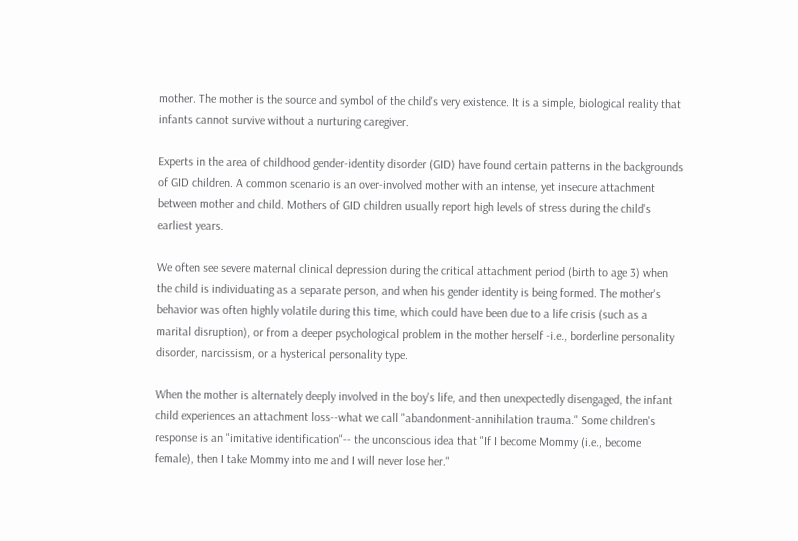mother. The mother is the source and symbol of the child's very existence. It is a simple, biological reality that infants cannot survive without a nurturing caregiver.

Experts in the area of childhood gender-identity disorder (GID) have found certain patterns in the backgrounds of GID children. A common scenario is an over-involved mother with an intense, yet insecure attachment between mother and child. Mothers of GID children usually report high levels of stress during the child's earliest years.

We often see severe maternal clinical depression during the critical attachment period (birth to age 3) when the child is individuating as a separate person, and when his gender identity is being formed. The mother's behavior was often highly volatile during this time, which could have been due to a life crisis (such as a marital disruption), or from a deeper psychological problem in the mother herself -i.e., borderline personality disorder, narcissism, or a hysterical personality type.

When the mother is alternately deeply involved in the boy's life, and then unexpectedly disengaged, the infant child experiences an attachment loss--what we call "abandonment-annihilation trauma." Some children's response is an "imitative identification"-- the unconscious idea that "If I become Mommy (i.e., become female), then I take Mommy into me and I will never lose her."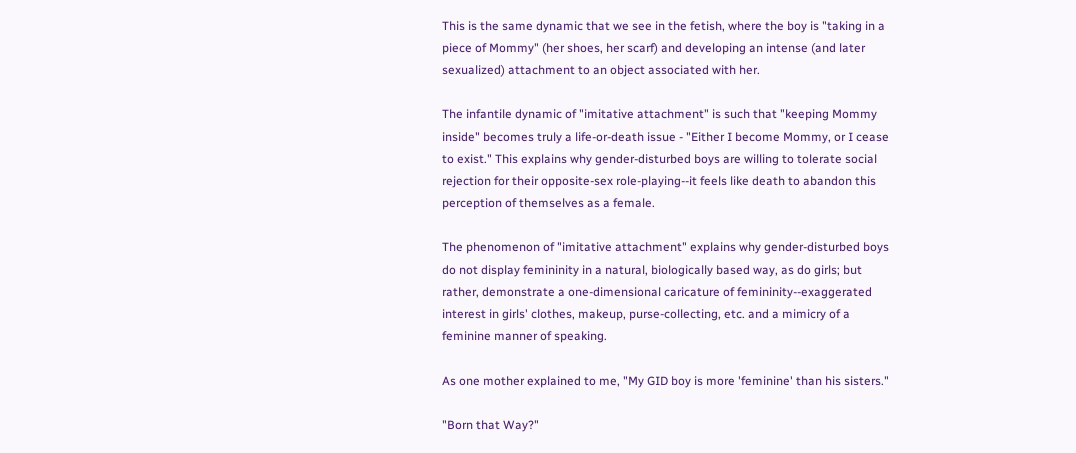This is the same dynamic that we see in the fetish, where the boy is "taking in a piece of Mommy" (her shoes, her scarf) and developing an intense (and later sexualized) attachment to an object associated with her.

The infantile dynamic of "imitative attachment" is such that "keeping Mommy inside" becomes truly a life-or-death issue - "Either I become Mommy, or I cease to exist." This explains why gender-disturbed boys are willing to tolerate social rejection for their opposite-sex role-playing--it feels like death to abandon this perception of themselves as a female.

The phenomenon of "imitative attachment" explains why gender-disturbed boys do not display femininity in a natural, biologically based way, as do girls; but rather, demonstrate a one-dimensional caricature of femininity--exaggerated interest in girls' clothes, makeup, purse-collecting, etc. and a mimicry of a feminine manner of speaking.

As one mother explained to me, "My GID boy is more 'feminine' than his sisters."

"Born that Way?"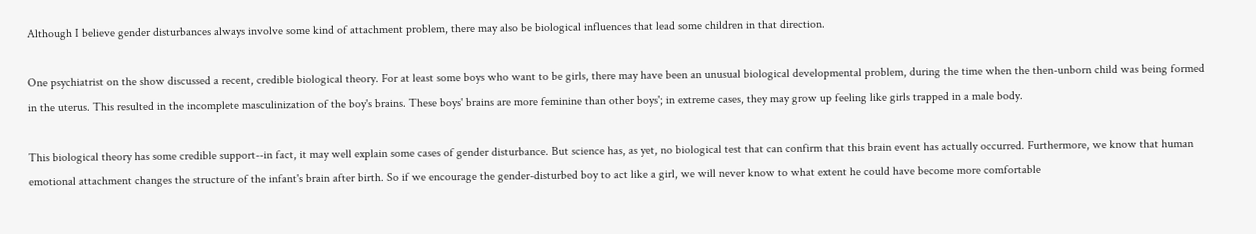Although I believe gender disturbances always involve some kind of attachment problem, there may also be biological influences that lead some children in that direction.

One psychiatrist on the show discussed a recent, credible biological theory. For at least some boys who want to be girls, there may have been an unusual biological developmental problem, during the time when the then-unborn child was being formed in the uterus. This resulted in the incomplete masculinization of the boy's brains. These boys' brains are more feminine than other boys'; in extreme cases, they may grow up feeling like girls trapped in a male body.

This biological theory has some credible support--in fact, it may well explain some cases of gender disturbance. But science has, as yet, no biological test that can confirm that this brain event has actually occurred. Furthermore, we know that human emotional attachment changes the structure of the infant's brain after birth. So if we encourage the gender-disturbed boy to act like a girl, we will never know to what extent he could have become more comfortable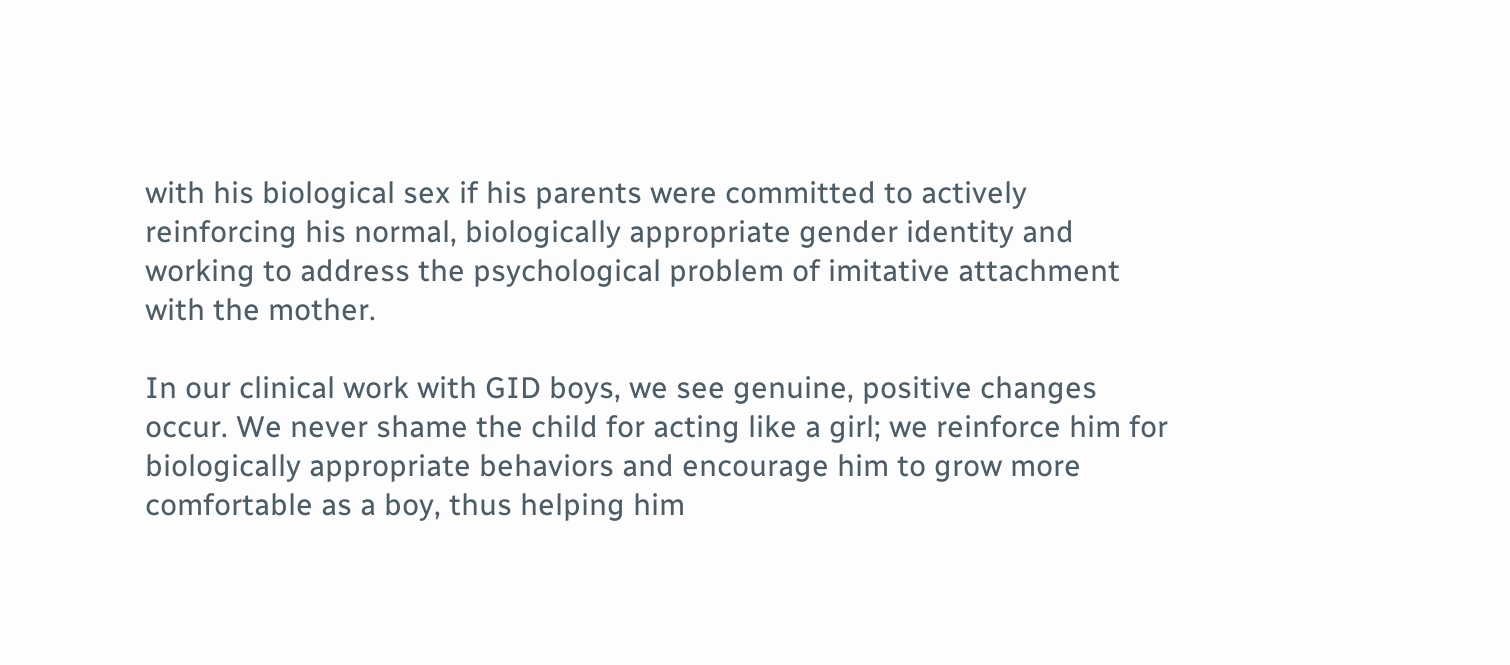with his biological sex if his parents were committed to actively reinforcing his normal, biologically appropriate gender identity and working to address the psychological problem of imitative attachment with the mother.

In our clinical work with GID boys, we see genuine, positive changes occur. We never shame the child for acting like a girl; we reinforce him for biologically appropriate behaviors and encourage him to grow more comfortable as a boy, thus helping him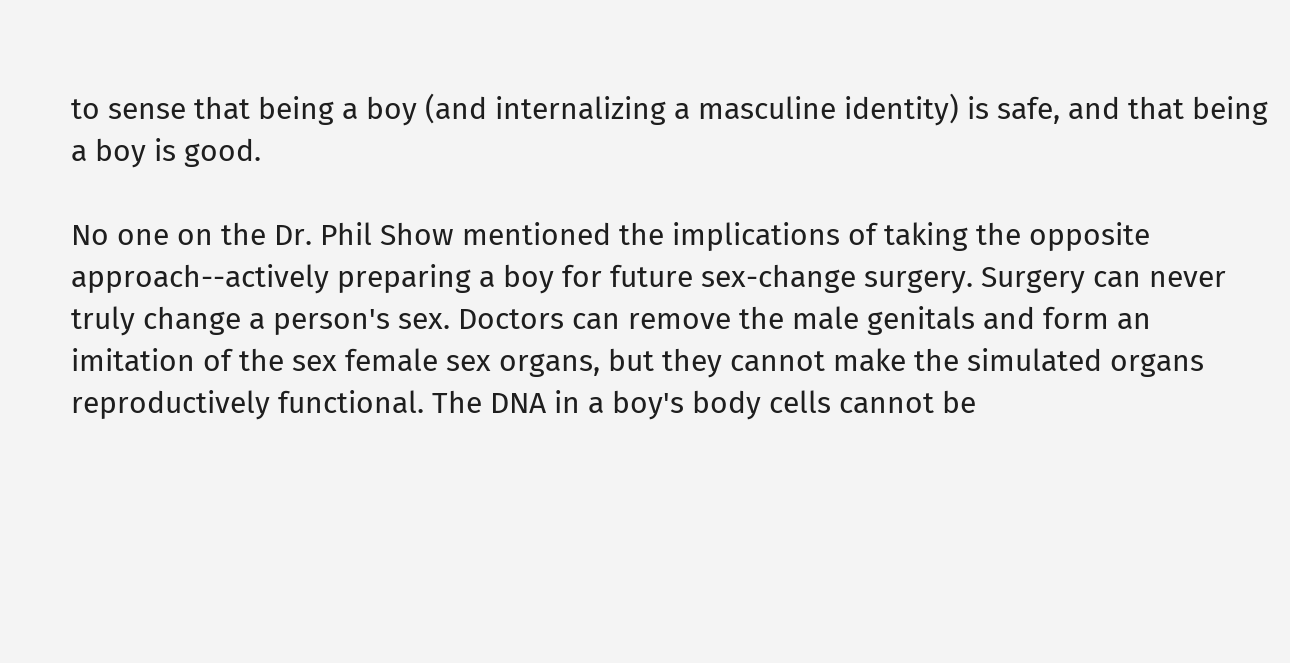to sense that being a boy (and internalizing a masculine identity) is safe, and that being a boy is good.

No one on the Dr. Phil Show mentioned the implications of taking the opposite approach--actively preparing a boy for future sex-change surgery. Surgery can never truly change a person's sex. Doctors can remove the male genitals and form an imitation of the sex female sex organs, but they cannot make the simulated organs reproductively functional. The DNA in a boy's body cells cannot be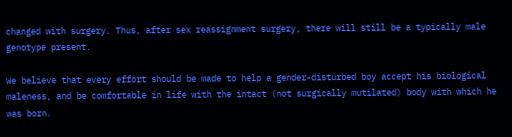changed with surgery. Thus, after sex reassignment surgery, there will still be a typically male genotype present.

We believe that every effort should be made to help a gender-disturbed boy accept his biological maleness, and be comfortable in life with the intact (not surgically mutilated) body with which he was born.